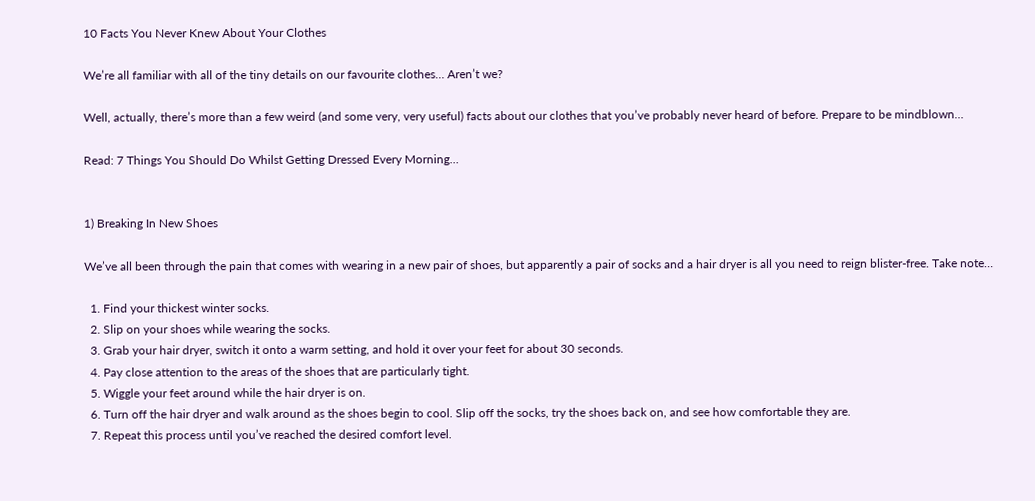10 Facts You Never Knew About Your Clothes

We’re all familiar with all of the tiny details on our favourite clothes… Aren’t we?

Well, actually, there’s more than a few weird (and some very, very useful) facts about our clothes that you’ve probably never heard of before. Prepare to be mindblown…

Read: 7 Things You Should Do Whilst Getting Dressed Every Morning…


1) Breaking In New Shoes

We’ve all been through the pain that comes with wearing in a new pair of shoes, but apparently a pair of socks and a hair dryer is all you need to reign blister-free. Take note…

  1. Find your thickest winter socks.
  2. Slip on your shoes while wearing the socks.
  3. Grab your hair dryer, switch it onto a warm setting, and hold it over your feet for about 30 seconds.
  4. Pay close attention to the areas of the shoes that are particularly tight.
  5. Wiggle your feet around while the hair dryer is on.
  6. Turn off the hair dryer and walk around as the shoes begin to cool. Slip off the socks, try the shoes back on, and see how comfortable they are.
  7. Repeat this process until you’ve reached the desired comfort level.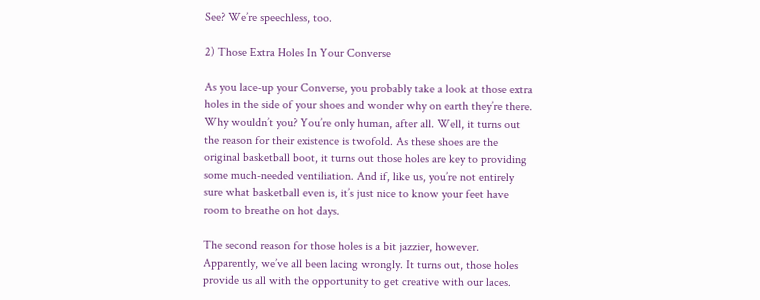See? We’re speechless, too.

2) Those Extra Holes In Your Converse

As you lace-up your Converse, you probably take a look at those extra holes in the side of your shoes and wonder why on earth they’re there. Why wouldn’t you? You’re only human, after all. Well, it turns out the reason for their existence is twofold. As these shoes are the original basketball boot, it turns out those holes are key to providing some much-needed ventiliation. And if, like us, you’re not entirely sure what basketball even is, it’s just nice to know your feet have room to breathe on hot days.

The second reason for those holes is a bit jazzier, however. Apparently, we’ve all been lacing wrongly. It turns out, those holes provide us all with the opportunity to get creative with our laces.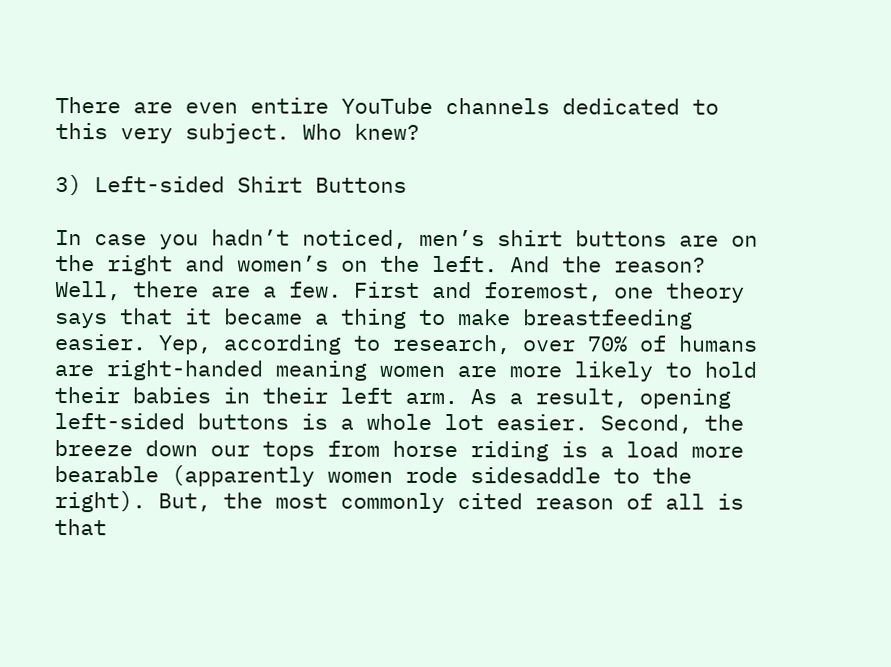There are even entire YouTube channels dedicated to this very subject. Who knew?

3) Left-sided Shirt Buttons

In case you hadn’t noticed, men’s shirt buttons are on the right and women’s on the left. And the reason? Well, there are a few. First and foremost, one theory says that it became a thing to make breastfeeding easier. Yep, according to research, over 70% of humans are right-handed meaning women are more likely to hold their babies in their left arm. As a result, opening left-sided buttons is a whole lot easier. Second, the breeze down our tops from horse riding is a load more bearable (apparently women rode sidesaddle to the right). But, the most commonly cited reason of all is that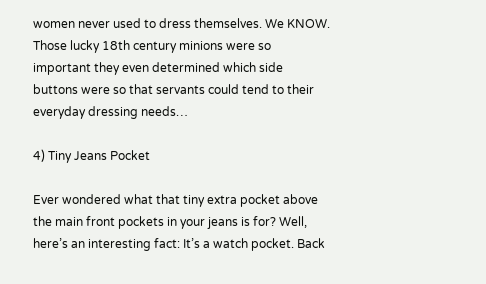women never used to dress themselves. We KNOW. Those lucky 18th century minions were so important they even determined which side buttons were so that servants could tend to their everyday dressing needs…

4) Tiny Jeans Pocket

Ever wondered what that tiny extra pocket above the main front pockets in your jeans is for? Well, here’s an interesting fact: It’s a watch pocket. Back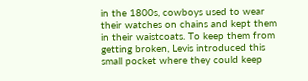in the 1800s, cowboys used to wear their watches on chains and kept them in their waistcoats. To keep them from getting broken, Levis introduced this small pocket where they could keep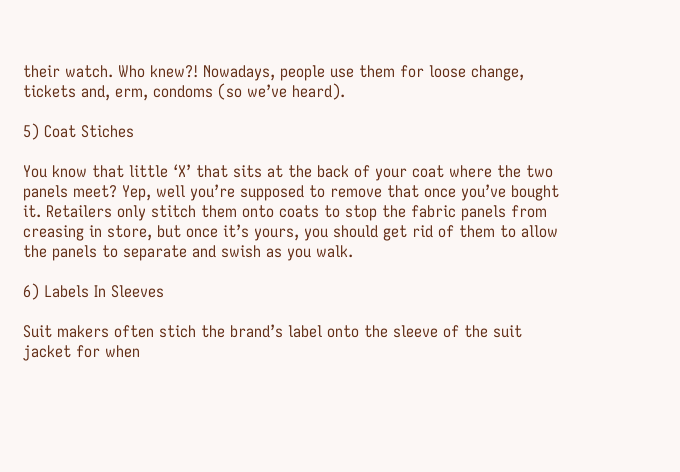their watch. Who knew?! Nowadays, people use them for loose change, tickets and, erm, condoms (so we’ve heard).

5) Coat Stiches

You know that little ‘X’ that sits at the back of your coat where the two panels meet? Yep, well you’re supposed to remove that once you’ve bought it. Retailers only stitch them onto coats to stop the fabric panels from creasing in store, but once it’s yours, you should get rid of them to allow the panels to separate and swish as you walk.

6) Labels In Sleeves

Suit makers often stich the brand’s label onto the sleeve of the suit jacket for when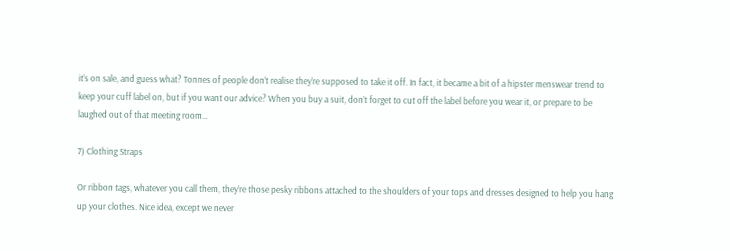it’s on sale, and guess what? Tonnes of people don’t realise they’re supposed to take it off. In fact, it became a bit of a hipster menswear trend to keep your cuff label on, but if you want our advice? When you buy a suit, don’t forget to cut off the label before you wear it, or prepare to be laughed out of that meeting room…

7) Clothing Straps

Or ribbon tags, whatever you call them, they’re those pesky ribbons attached to the shoulders of your tops and dresses designed to help you hang up your clothes. Nice idea, except we never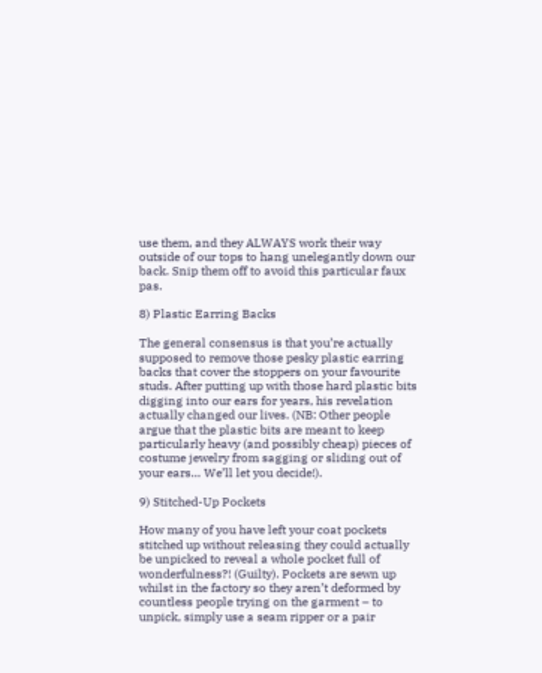use them, and they ALWAYS work their way outside of our tops to hang unelegantly down our back. Snip them off to avoid this particular faux pas.

8) Plastic Earring Backs

The general consensus is that you’re actually supposed to remove those pesky plastic earring backs that cover the stoppers on your favourite studs. After putting up with those hard plastic bits digging into our ears for years, his revelation actually changed our lives. (NB: Other people argue that the plastic bits are meant to keep particularly heavy (and possibly cheap) pieces of costume jewelry from sagging or sliding out of your ears… We’ll let you decide!).

9) Stitched-Up Pockets

How many of you have left your coat pockets stitched up without releasing they could actually be unpicked to reveal a whole pocket full of wonderfulness?! (Guilty). Pockets are sewn up whilst in the factory so they aren’t deformed by countless people trying on the garment – to unpick, simply use a seam ripper or a pair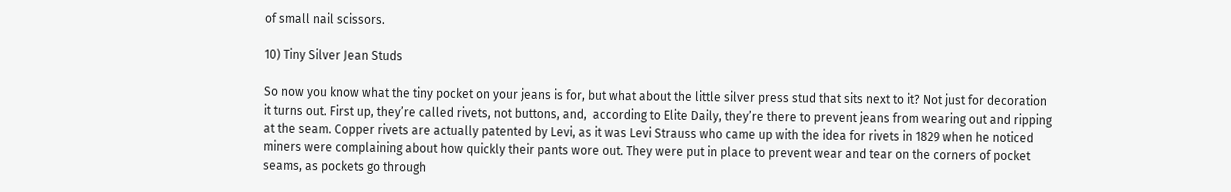of small nail scissors.

10) Tiny Silver Jean Studs

So now you know what the tiny pocket on your jeans is for, but what about the little silver press stud that sits next to it? Not just for decoration it turns out. First up, they’re called rivets, not buttons, and,  according to Elite Daily, they’re there to prevent jeans from wearing out and ripping at the seam. Copper rivets are actually patented by Levi, as it was Levi Strauss who came up with the idea for rivets in 1829 when he noticed miners were complaining about how quickly their pants wore out. They were put in place to prevent wear and tear on the corners of pocket seams, as pockets go through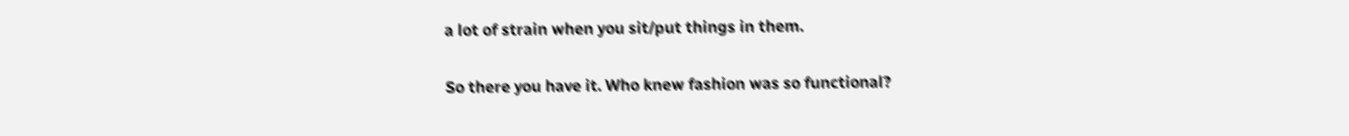a lot of strain when you sit/put things in them.

So there you have it. Who knew fashion was so functional?